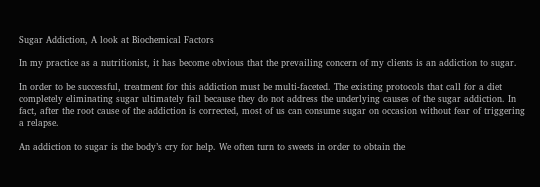Sugar Addiction, A look at Biochemical Factors

In my practice as a nutritionist, it has become obvious that the prevailing concern of my clients is an addiction to sugar.

In order to be successful, treatment for this addiction must be multi-faceted. The existing protocols that call for a diet completely eliminating sugar ultimately fail because they do not address the underlying causes of the sugar addiction. In fact, after the root cause of the addiction is corrected, most of us can consume sugar on occasion without fear of triggering a relapse.

An addiction to sugar is the body’s cry for help. We often turn to sweets in order to obtain the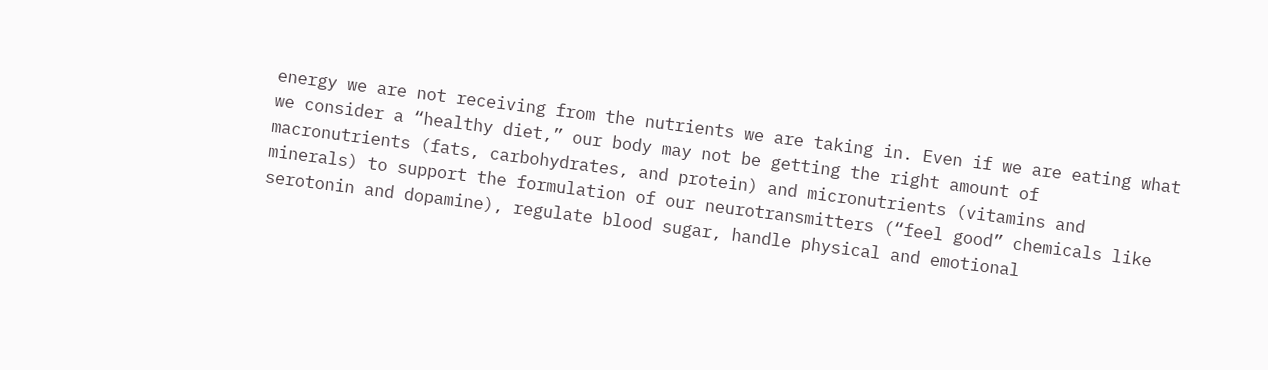energy we are not receiving from the nutrients we are taking in. Even if we are eating what we consider a “healthy diet,” our body may not be getting the right amount of macronutrients (fats, carbohydrates, and protein) and micronutrients (vitamins and minerals) to support the formulation of our neurotransmitters (“feel good” chemicals like serotonin and dopamine), regulate blood sugar, handle physical and emotional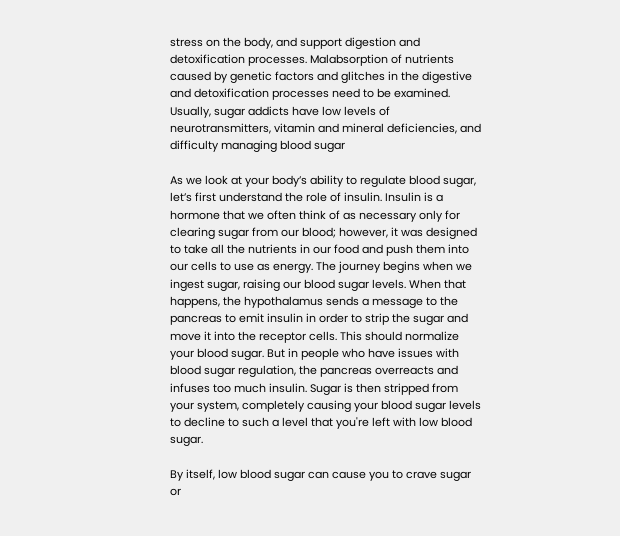stress on the body, and support digestion and detoxification processes. Malabsorption of nutrients caused by genetic factors and glitches in the digestive and detoxification processes need to be examined. Usually, sugar addicts have low levels of neurotransmitters, vitamin and mineral deficiencies, and difficulty managing blood sugar

As we look at your body’s ability to regulate blood sugar, let’s first understand the role of insulin. Insulin is a hormone that we often think of as necessary only for clearing sugar from our blood; however, it was designed to take all the nutrients in our food and push them into our cells to use as energy. The journey begins when we ingest sugar, raising our blood sugar levels. When that happens, the hypothalamus sends a message to the pancreas to emit insulin in order to strip the sugar and move it into the receptor cells. This should normalize your blood sugar. But in people who have issues with blood sugar regulation, the pancreas overreacts and infuses too much insulin. Sugar is then stripped from your system, completely causing your blood sugar levels to decline to such a level that you're left with low blood sugar.

By itself, low blood sugar can cause you to crave sugar or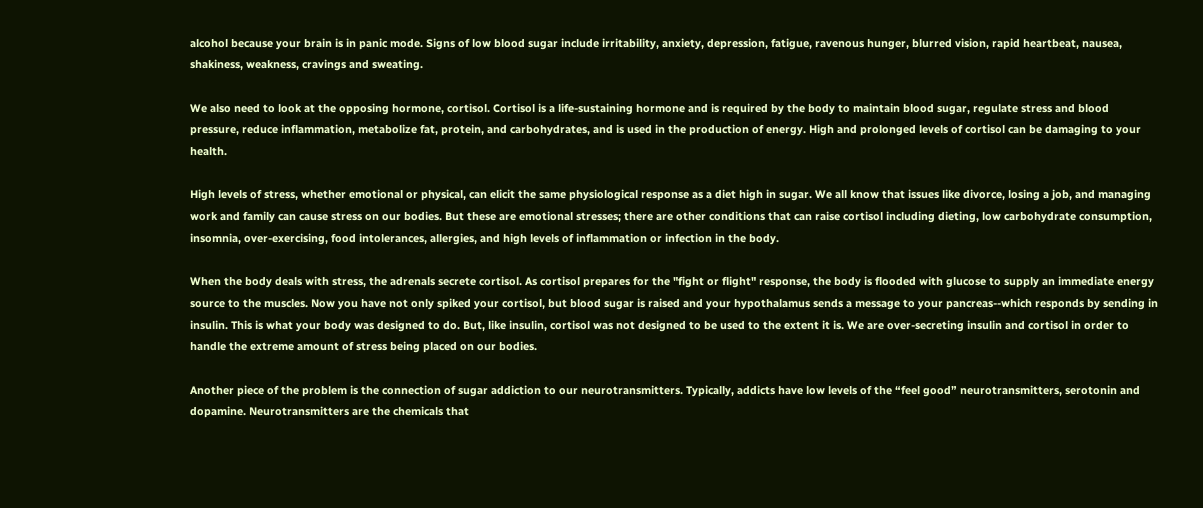alcohol because your brain is in panic mode. Signs of low blood sugar include irritability, anxiety, depression, fatigue, ravenous hunger, blurred vision, rapid heartbeat, nausea, shakiness, weakness, cravings and sweating.

We also need to look at the opposing hormone, cortisol. Cortisol is a life-sustaining hormone and is required by the body to maintain blood sugar, regulate stress and blood pressure, reduce inflammation, metabolize fat, protein, and carbohydrates, and is used in the production of energy. High and prolonged levels of cortisol can be damaging to your health.

High levels of stress, whether emotional or physical, can elicit the same physiological response as a diet high in sugar. We all know that issues like divorce, losing a job, and managing work and family can cause stress on our bodies. But these are emotional stresses; there are other conditions that can raise cortisol including dieting, low carbohydrate consumption, insomnia, over-exercising, food intolerances, allergies, and high levels of inflammation or infection in the body.

When the body deals with stress, the adrenals secrete cortisol. As cortisol prepares for the "fight or flight" response, the body is flooded with glucose to supply an immediate energy source to the muscles. Now you have not only spiked your cortisol, but blood sugar is raised and your hypothalamus sends a message to your pancreas--which responds by sending in insulin. This is what your body was designed to do. But, like insulin, cortisol was not designed to be used to the extent it is. We are over-secreting insulin and cortisol in order to handle the extreme amount of stress being placed on our bodies.

Another piece of the problem is the connection of sugar addiction to our neurotransmitters. Typically, addicts have low levels of the “feel good” neurotransmitters, serotonin and dopamine. Neurotransmitters are the chemicals that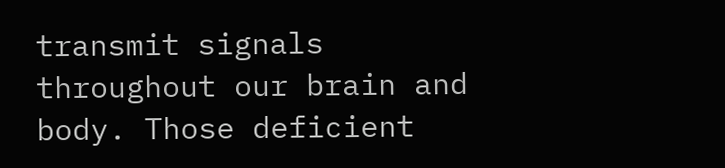transmit signals throughout our brain and body. Those deficient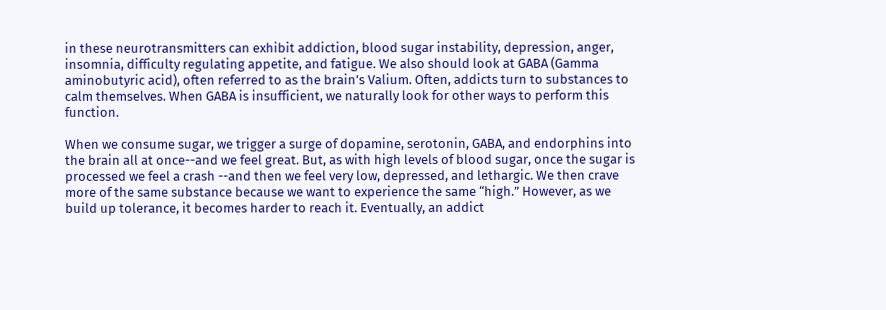in these neurotransmitters can exhibit addiction, blood sugar instability, depression, anger, insomnia, difficulty regulating appetite, and fatigue. We also should look at GABA (Gamma aminobutyric acid), often referred to as the brain’s Valium. Often, addicts turn to substances to calm themselves. When GABA is insufficient, we naturally look for other ways to perform this function.

When we consume sugar, we trigger a surge of dopamine, serotonin, GABA, and endorphins into the brain all at once--and we feel great. But, as with high levels of blood sugar, once the sugar is processed we feel a crash --and then we feel very low, depressed, and lethargic. We then crave more of the same substance because we want to experience the same “high.” However, as we build up tolerance, it becomes harder to reach it. Eventually, an addict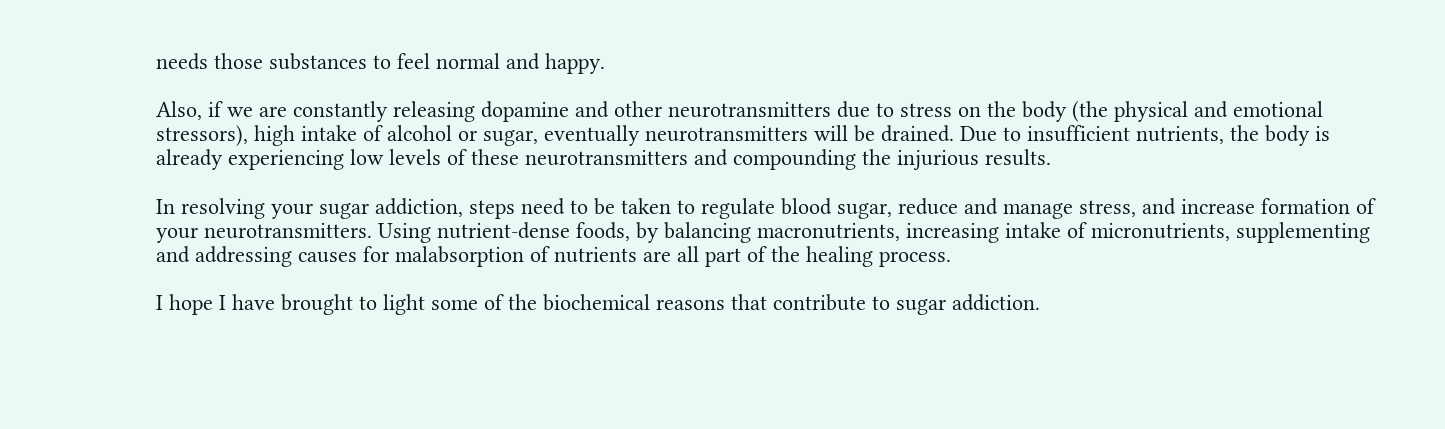needs those substances to feel normal and happy.

Also, if we are constantly releasing dopamine and other neurotransmitters due to stress on the body (the physical and emotional stressors), high intake of alcohol or sugar, eventually neurotransmitters will be drained. Due to insufficient nutrients, the body is already experiencing low levels of these neurotransmitters and compounding the injurious results.

In resolving your sugar addiction, steps need to be taken to regulate blood sugar, reduce and manage stress, and increase formation of your neurotransmitters. Using nutrient-dense foods, by balancing macronutrients, increasing intake of micronutrients, supplementing and addressing causes for malabsorption of nutrients are all part of the healing process.

I hope I have brought to light some of the biochemical reasons that contribute to sugar addiction.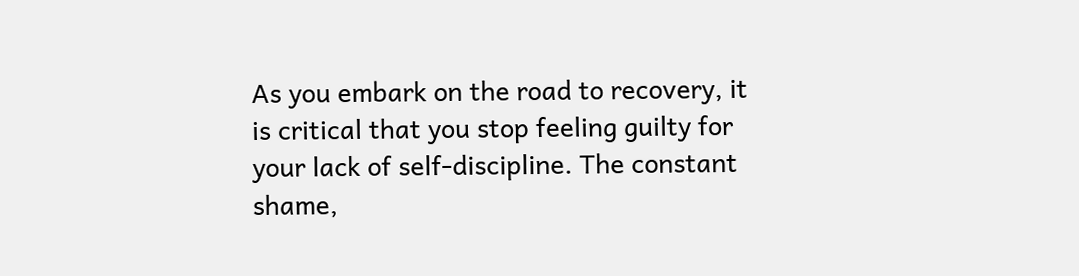As you embark on the road to recovery, it is critical that you stop feeling guilty for your lack of self-discipline. The constant shame,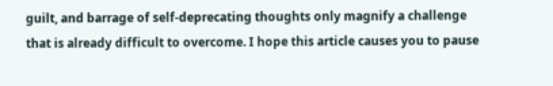guilt, and barrage of self-deprecating thoughts only magnify a challenge that is already difficult to overcome. I hope this article causes you to pause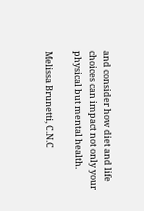and consider how diet and life choices can impact not only your physical but mental health.

Melissa Brunetti, C.N.C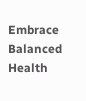Embrace Balanced Health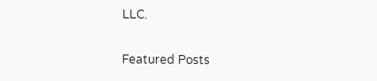LLC.

Featured Posts